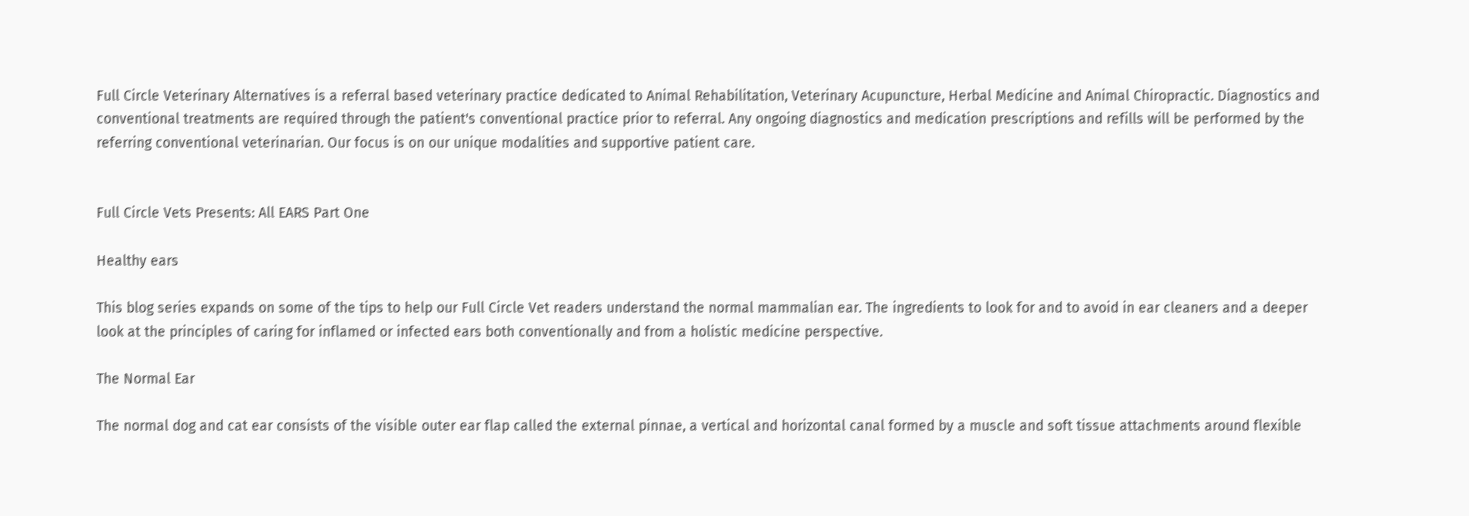Full Circle Veterinary Alternatives is a referral based veterinary practice dedicated to Animal Rehabilitation, Veterinary Acupuncture, Herbal Medicine and Animal Chiropractic. Diagnostics and conventional treatments are required through the patient's conventional practice prior to referral. Any ongoing diagnostics and medication prescriptions and refills will be performed by the referring conventional veterinarian. Our focus is on our unique modalities and supportive patient care.


Full Circle Vets Presents: All EARS Part One

Healthy ears

This blog series expands on some of the tips to help our Full Circle Vet readers understand the normal mammalian ear. The ingredients to look for and to avoid in ear cleaners and a deeper look at the principles of caring for inflamed or infected ears both conventionally and from a holistic medicine perspective.

The Normal Ear

The normal dog and cat ear consists of the visible outer ear flap called the external pinnae, a vertical and horizontal canal formed by a muscle and soft tissue attachments around flexible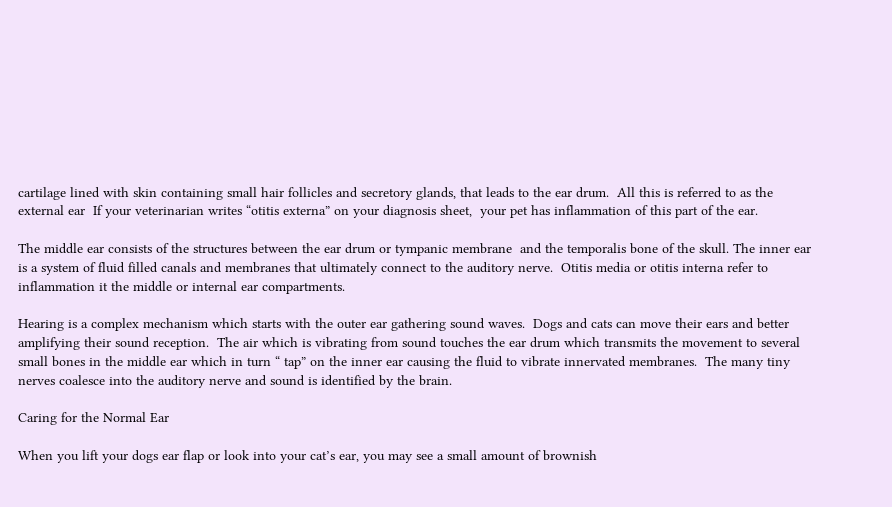cartilage lined with skin containing small hair follicles and secretory glands, that leads to the ear drum.  All this is referred to as the external ear  If your veterinarian writes “otitis externa” on your diagnosis sheet,  your pet has inflammation of this part of the ear.

The middle ear consists of the structures between the ear drum or tympanic membrane  and the temporalis bone of the skull. The inner ear is a system of fluid filled canals and membranes that ultimately connect to the auditory nerve.  Otitis media or otitis interna refer to inflammation it the middle or internal ear compartments.

Hearing is a complex mechanism which starts with the outer ear gathering sound waves.  Dogs and cats can move their ears and better amplifying their sound reception.  The air which is vibrating from sound touches the ear drum which transmits the movement to several small bones in the middle ear which in turn “ tap” on the inner ear causing the fluid to vibrate innervated membranes.  The many tiny nerves coalesce into the auditory nerve and sound is identified by the brain.

Caring for the Normal Ear

When you lift your dogs ear flap or look into your cat’s ear, you may see a small amount of brownish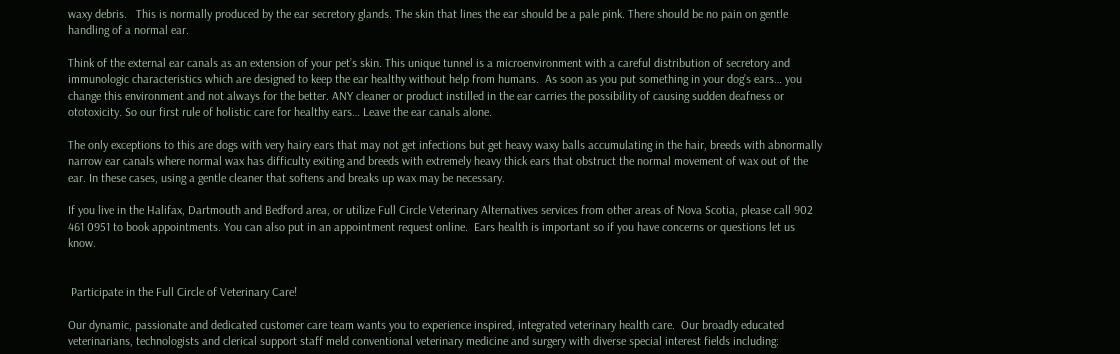waxy debris.   This is normally produced by the ear secretory glands. The skin that lines the ear should be a pale pink. There should be no pain on gentle handling of a normal ear.

Think of the external ear canals as an extension of your pet’s skin. This unique tunnel is a microenvironment with a careful distribution of secretory and immunologic characteristics which are designed to keep the ear healthy without help from humans.  As soon as you put something in your dog’s ears… you change this environment and not always for the better. ANY cleaner or product instilled in the ear carries the possibility of causing sudden deafness or ototoxicity. So our first rule of holistic care for healthy ears… Leave the ear canals alone.

The only exceptions to this are dogs with very hairy ears that may not get infections but get heavy waxy balls accumulating in the hair, breeds with abnormally narrow ear canals where normal wax has difficulty exiting and breeds with extremely heavy thick ears that obstruct the normal movement of wax out of the ear. In these cases, using a gentle cleaner that softens and breaks up wax may be necessary.

If you live in the Halifax, Dartmouth and Bedford area, or utilize Full Circle Veterinary Alternatives services from other areas of Nova Scotia, please call 902 461 0951 to book appointments. You can also put in an appointment request online.  Ears health is important so if you have concerns or questions let us know.


 Participate in the Full Circle of Veterinary Care!

Our dynamic, passionate and dedicated customer care team wants you to experience inspired, integrated veterinary health care.  Our broadly educated veterinarians, technologists and clerical support staff meld conventional veterinary medicine and surgery with diverse special interest fields including: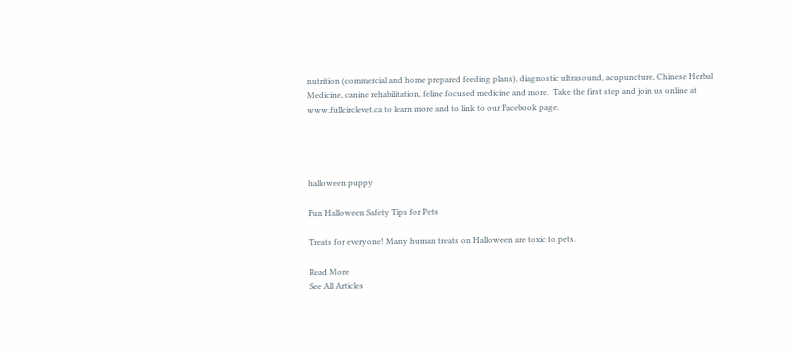nutrition (commercial and home prepared feeding plans), diagnostic ultrasound, acupuncture, Chinese Herbal Medicine, canine rehabilitation, feline focused medicine and more.  Take the first step and join us online at www.fullcirclevet.ca to learn more and to link to our Facebook page.




halloween puppy

Fun Halloween Safety Tips for Pets

Treats for everyone! Many human treats on Halloween are toxic to pets.

Read More
See All Articles